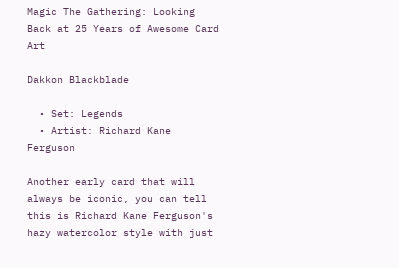Magic The Gathering: Looking Back at 25 Years of Awesome Card Art

Dakkon Blackblade

  • Set: Legends
  • Artist: Richard Kane Ferguson

Another early card that will always be iconic, you can tell this is Richard Kane Ferguson's hazy watercolor style with just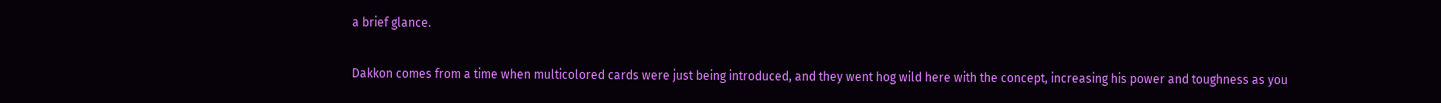a brief glance.

Dakkon comes from a time when multicolored cards were just being introduced, and they went hog wild here with the concept, increasing his power and toughness as you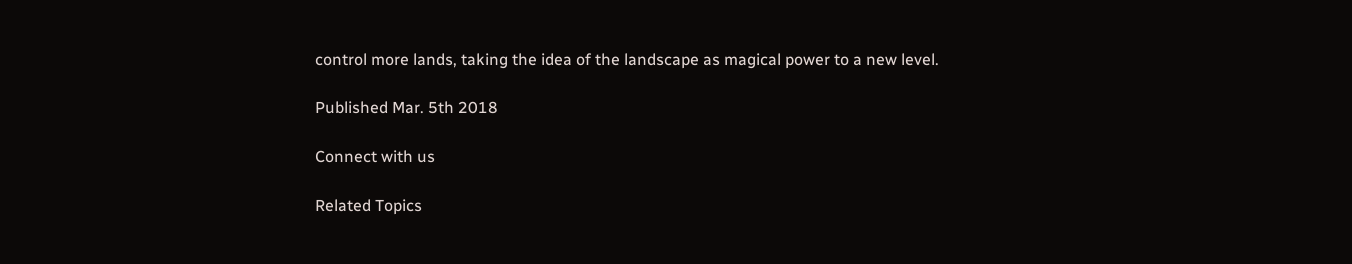control more lands, taking the idea of the landscape as magical power to a new level.

Published Mar. 5th 2018

Connect with us

Related Topics